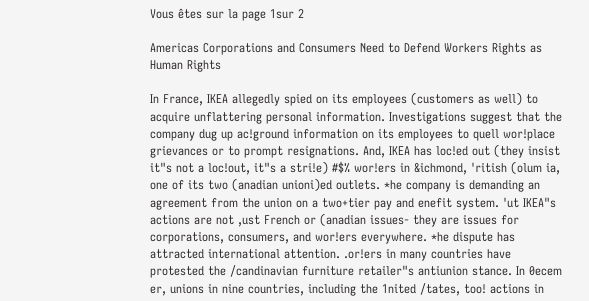Vous êtes sur la page 1sur 2

Americas Corporations and Consumers Need to Defend Workers Rights as Human Rights

In France, IKEA allegedly spied on its employees (customers as well) to acquire unflattering personal information. Investigations suggest that the company dug up ac!ground information on its employees to quell wor!place grievances or to prompt resignations. And, IKEA has loc!ed out (they insist it"s not a loc!out, it"s a stri!e) #$% wor!ers in &ichmond, 'ritish (olum ia, one of its two (anadian unioni)ed outlets. *he company is demanding an agreement from the union on a two+tier pay and enefit system. 'ut IKEA"s actions are not ,ust French or (anadian issues- they are issues for corporations, consumers, and wor!ers everywhere. *he dispute has attracted international attention. .or!ers in many countries have protested the /candinavian furniture retailer"s antiunion stance. In 0ecem er, unions in nine countries, including the 1nited /tates, too! actions in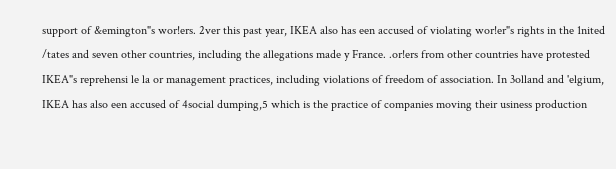support of &emington"s wor!ers. 2ver this past year, IKEA also has een accused of violating wor!er"s rights in the 1nited /tates and seven other countries, including the allegations made y France. .or!ers from other countries have protested IKEA"s reprehensi le la or management practices, including violations of freedom of association. In 3olland and 'elgium, IKEA has also een accused of 4social dumping,5 which is the practice of companies moving their usiness production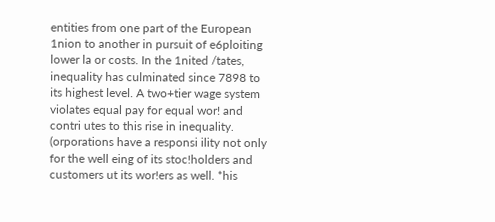entities from one part of the European 1nion to another in pursuit of e6ploiting lower la or costs. In the 1nited /tates, inequality has culminated since 7898 to its highest level. A two+tier wage system violates equal pay for equal wor! and contri utes to this rise in inequality. (orporations have a responsi ility not only for the well eing of its stoc!holders and customers ut its wor!ers as well. *his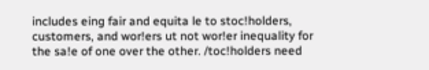includes eing fair and equita le to stoc!holders, customers, and wor!ers ut not wor!er inequality for the sa!e of one over the other. /toc!holders need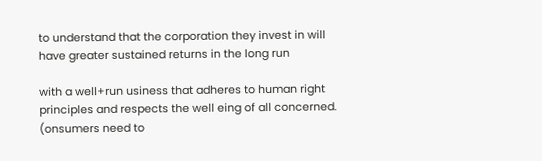to understand that the corporation they invest in will have greater sustained returns in the long run

with a well+run usiness that adheres to human right principles and respects the well eing of all concerned. (onsumers need to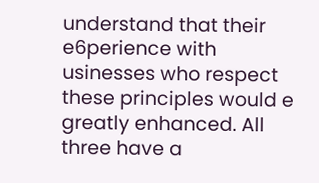understand that their e6perience with usinesses who respect these principles would e greatly enhanced. All three have a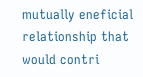mutually eneficial relationship that would contri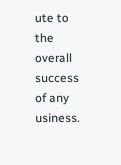ute to the overall success of any usiness.